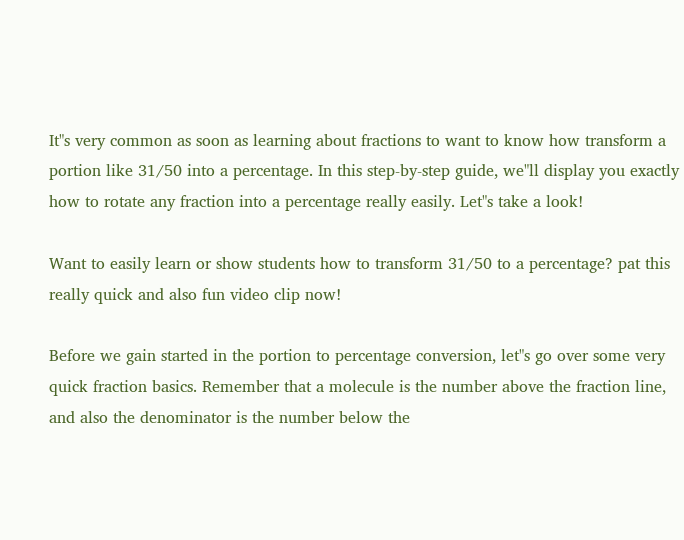It"s very common as soon as learning about fractions to want to know how transform a portion like 31/50 into a percentage. In this step-by-step guide, we"ll display you exactly how to rotate any fraction into a percentage really easily. Let"s take a look!

Want to easily learn or show students how to transform 31/50 to a percentage? pat this really quick and also fun video clip now!

Before we gain started in the portion to percentage conversion, let"s go over some very quick fraction basics. Remember that a molecule is the number above the fraction line, and also the denominator is the number below the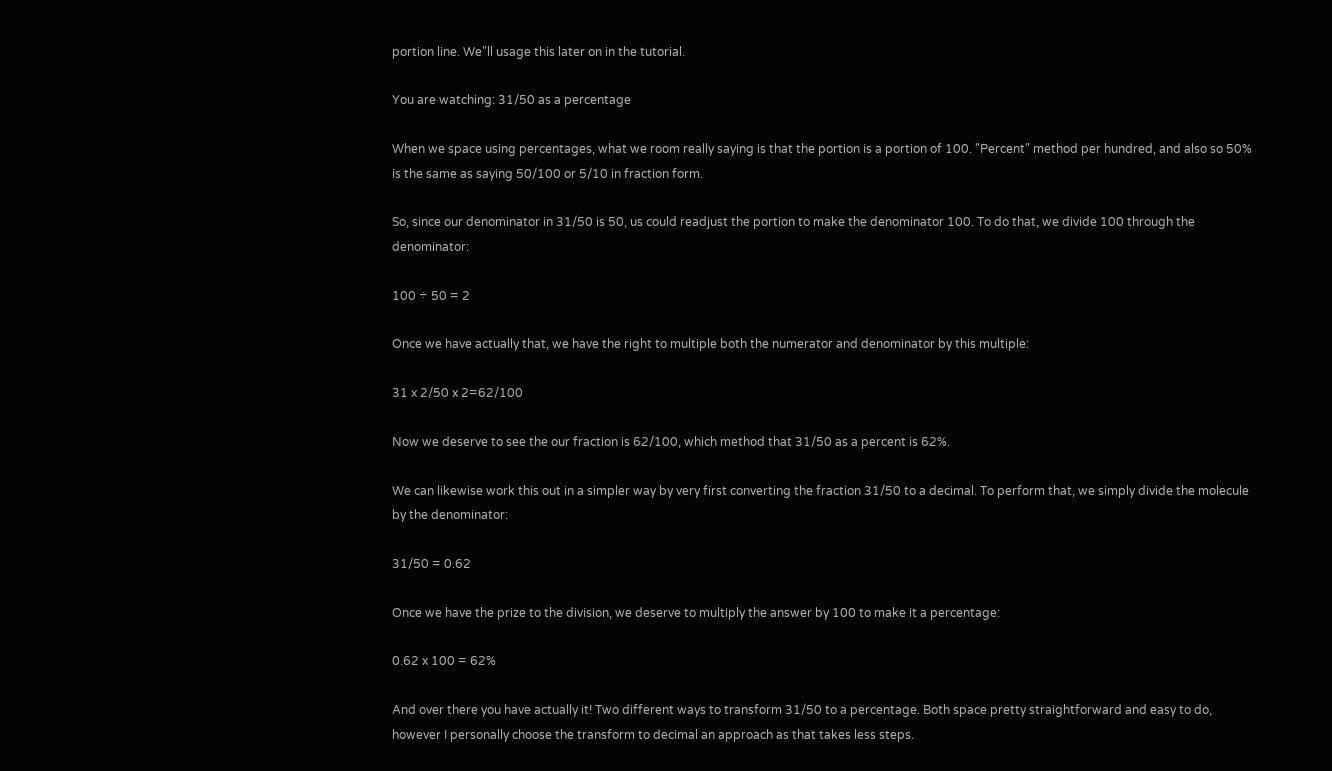portion line. We"ll usage this later on in the tutorial.

You are watching: 31/50 as a percentage

When we space using percentages, what we room really saying is that the portion is a portion of 100. "Percent" method per hundred, and also so 50% is the same as saying 50/100 or 5/10 in fraction form.

So, since our denominator in 31/50 is 50, us could readjust the portion to make the denominator 100. To do that, we divide 100 through the denominator:

100 ÷ 50 = 2

Once we have actually that, we have the right to multiple both the numerator and denominator by this multiple:

31 x 2/50 x 2=62/100

Now we deserve to see the our fraction is 62/100, which method that 31/50 as a percent is 62%.

We can likewise work this out in a simpler way by very first converting the fraction 31/50 to a decimal. To perform that, we simply divide the molecule by the denominator:

31/50 = 0.62

Once we have the prize to the division, we deserve to multiply the answer by 100 to make it a percentage:

0.62 x 100 = 62%

And over there you have actually it! Two different ways to transform 31/50 to a percentage. Both space pretty straightforward and easy to do, however I personally choose the transform to decimal an approach as that takes less steps.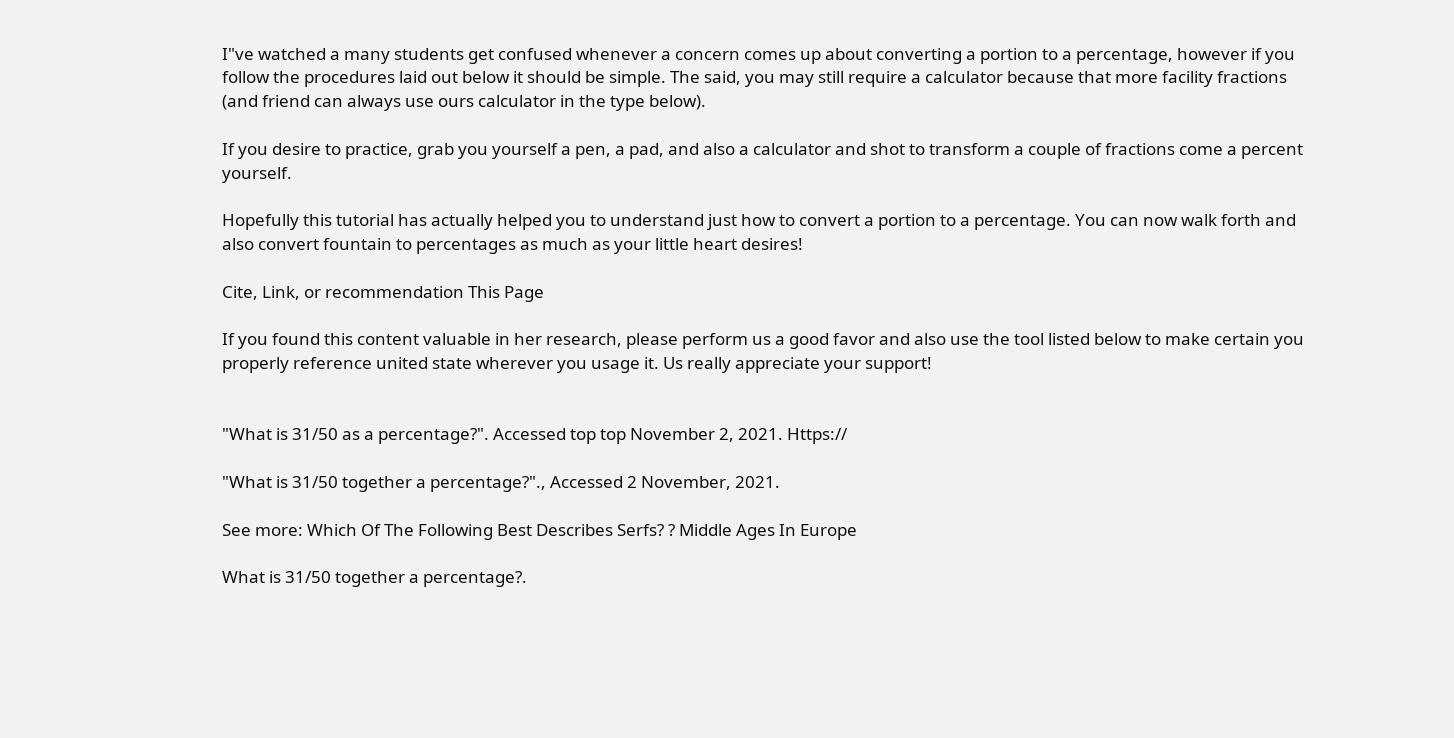I"ve watched a many students get confused whenever a concern comes up about converting a portion to a percentage, however if you follow the procedures laid out below it should be simple. The said, you may still require a calculator because that more facility fractions (and friend can always use ours calculator in the type below).

If you desire to practice, grab you yourself a pen, a pad, and also a calculator and shot to transform a couple of fractions come a percent yourself.

Hopefully this tutorial has actually helped you to understand just how to convert a portion to a percentage. You can now walk forth and also convert fountain to percentages as much as your little heart desires!

Cite, Link, or recommendation This Page

If you found this content valuable in her research, please perform us a good favor and also use the tool listed below to make certain you properly reference united state wherever you usage it. Us really appreciate your support!


"What is 31/50 as a percentage?". Accessed top top November 2, 2021. Https://

"What is 31/50 together a percentage?"., Accessed 2 November, 2021.

See more: Which Of The Following Best Describes Serfs? ? Middle Ages In Europe

What is 31/50 together a percentage?.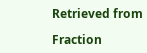Retrieved from

Fraction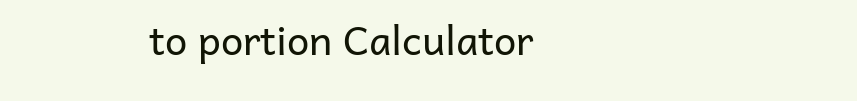to portion Calculator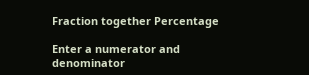Fraction together Percentage

Enter a numerator and denominator